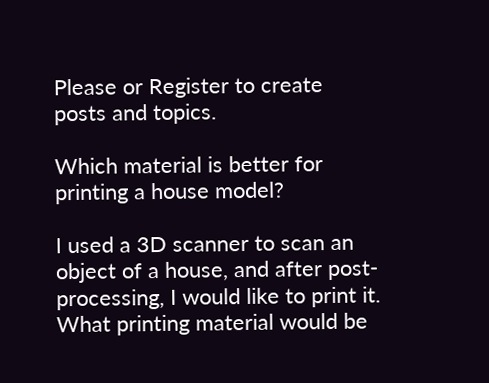Please or Register to create posts and topics.

Which material is better for printing a house model?

I used a 3D scanner to scan an object of a house, and after post-processing, I would like to print it. What printing material would be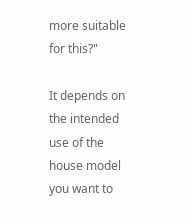more suitable for this?"

It depends on the intended use of the house model you want to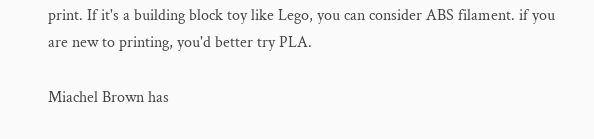print. If it's a building block toy like Lego, you can consider ABS filament. if you are new to printing, you'd better try PLA.

Miachel Brown has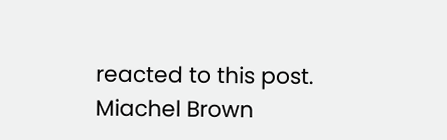reacted to this post.
Miachel Brown